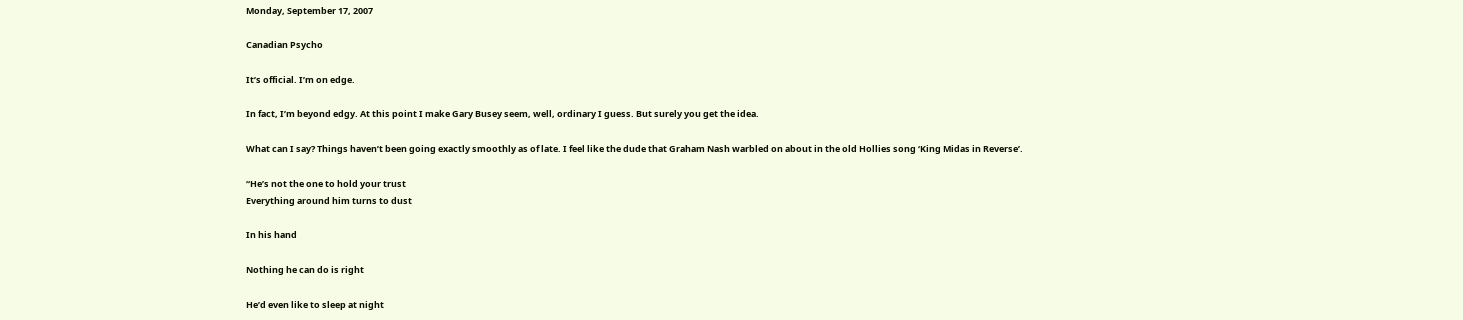Monday, September 17, 2007

Canadian Psycho

It’s official. I’m on edge.

In fact, I’m beyond edgy. At this point I make Gary Busey seem, well, ordinary I guess. But surely you get the idea.

What can I say? Things haven’t been going exactly smoothly as of late. I feel like the dude that Graham Nash warbled on about in the old Hollies song ‘King Midas in Reverse’.

“He’s not the one to hold your trust
Everything around him turns to dust

In his hand

Nothing he can do is right

He’d even like to sleep at night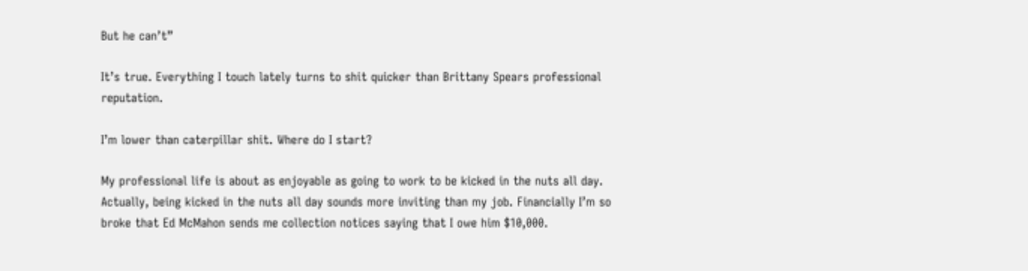But he can’t”

It’s true. Everything I touch lately turns to shit quicker than Brittany Spears professional reputation.

I’m lower than caterpillar shit. Where do I start?

My professional life is about as enjoyable as going to work to be kicked in the nuts all day. Actually, being kicked in the nuts all day sounds more inviting than my job. Financially I’m so broke that Ed McMahon sends me collection notices saying that I owe him $10,000.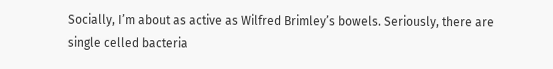Socially, I’m about as active as Wilfred Brimley’s bowels. Seriously, there are single celled bacteria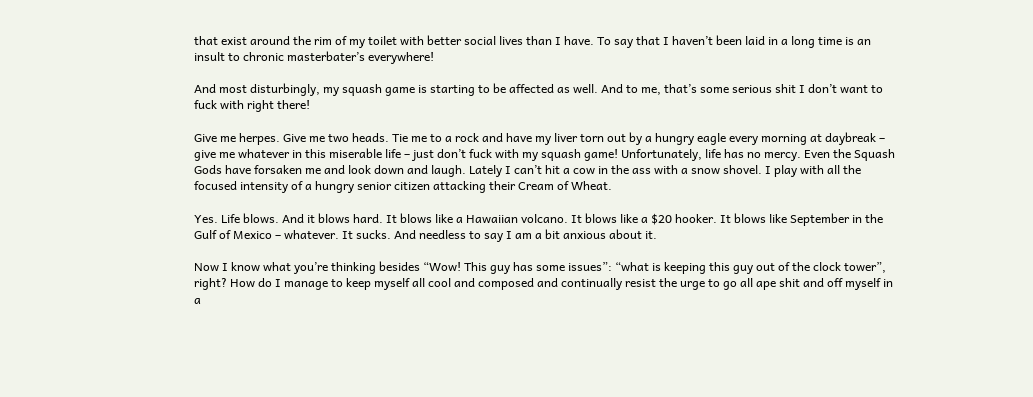that exist around the rim of my toilet with better social lives than I have. To say that I haven’t been laid in a long time is an insult to chronic masterbater’s everywhere!

And most disturbingly, my squash game is starting to be affected as well. And to me, that’s some serious shit I don’t want to fuck with right there!

Give me herpes. Give me two heads. Tie me to a rock and have my liver torn out by a hungry eagle every morning at daybreak – give me whatever in this miserable life – just don’t fuck with my squash game! Unfortunately, life has no mercy. Even the Squash Gods have forsaken me and look down and laugh. Lately I can’t hit a cow in the ass with a snow shovel. I play with all the focused intensity of a hungry senior citizen attacking their Cream of Wheat.

Yes. Life blows. And it blows hard. It blows like a Hawaiian volcano. It blows like a $20 hooker. It blows like September in the Gulf of Mexico – whatever. It sucks. And needless to say I am a bit anxious about it.

Now I know what you’re thinking besides “Wow! This guy has some issues”: “what is keeping this guy out of the clock tower”, right? How do I manage to keep myself all cool and composed and continually resist the urge to go all ape shit and off myself in a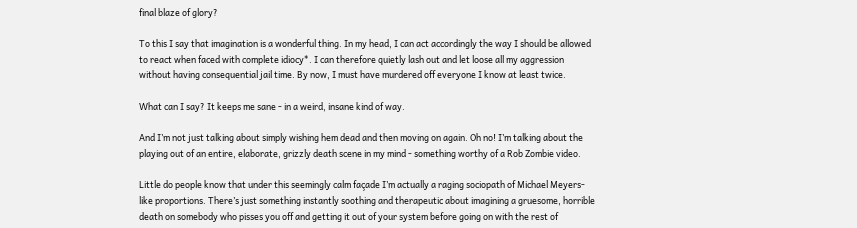final blaze of glory?

To this I say that imagination is a wonderful thing. In my head, I can act accordingly the way I should be allowed to react when faced with complete idiocy*. I can therefore quietly lash out and let loose all my aggression without having consequential jail time. By now, I must have murdered off everyone I know at least twice.

What can I say? It keeps me sane - in a weird, insane kind of way.

And I’m not just talking about simply wishing hem dead and then moving on again. Oh no! I’m talking about the playing out of an entire, elaborate, grizzly death scene in my mind - something worthy of a Rob Zombie video.

Little do people know that under this seemingly calm façade I’m actually a raging sociopath of Michael Meyers-like proportions. There’s just something instantly soothing and therapeutic about imagining a gruesome, horrible death on somebody who pisses you off and getting it out of your system before going on with the rest of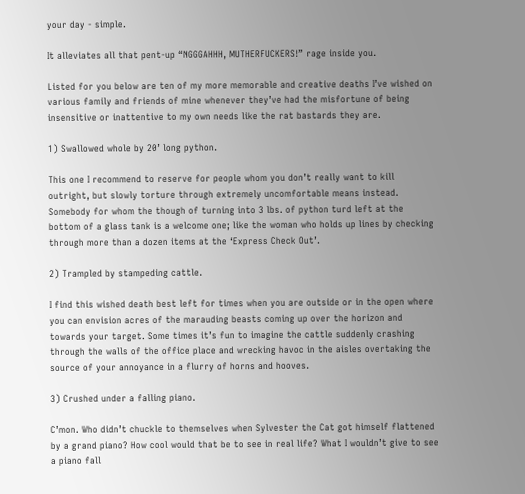your day - simple.

It alleviates all that pent-up “NGGGAHHH, MUTHERFUCKERS!” rage inside you.

Listed for you below are ten of my more memorable and creative deaths I’ve wished on various family and friends of mine whenever they’ve had the misfortune of being insensitive or inattentive to my own needs like the rat bastards they are.

1) Swallowed whole by 20’ long python.

This one I recommend to reserve for people whom you don’t really want to kill outright, but slowly torture through extremely uncomfortable means instead. Somebody for whom the though of turning into 3 lbs. of python turd left at the bottom of a glass tank is a welcome one; like the woman who holds up lines by checking through more than a dozen items at the ‘Express Check Out’.

2) Trampled by stampeding cattle.

I find this wished death best left for times when you are outside or in the open where you can envision acres of the marauding beasts coming up over the horizon and towards your target. Some times it’s fun to imagine the cattle suddenly crashing through the walls of the office place and wrecking havoc in the aisles overtaking the source of your annoyance in a flurry of horns and hooves.

3) Crushed under a falling piano.

C’mon. Who didn’t chuckle to themselves when Sylvester the Cat got himself flattened by a grand piano? How cool would that be to see in real life? What I wouldn’t give to see a piano fall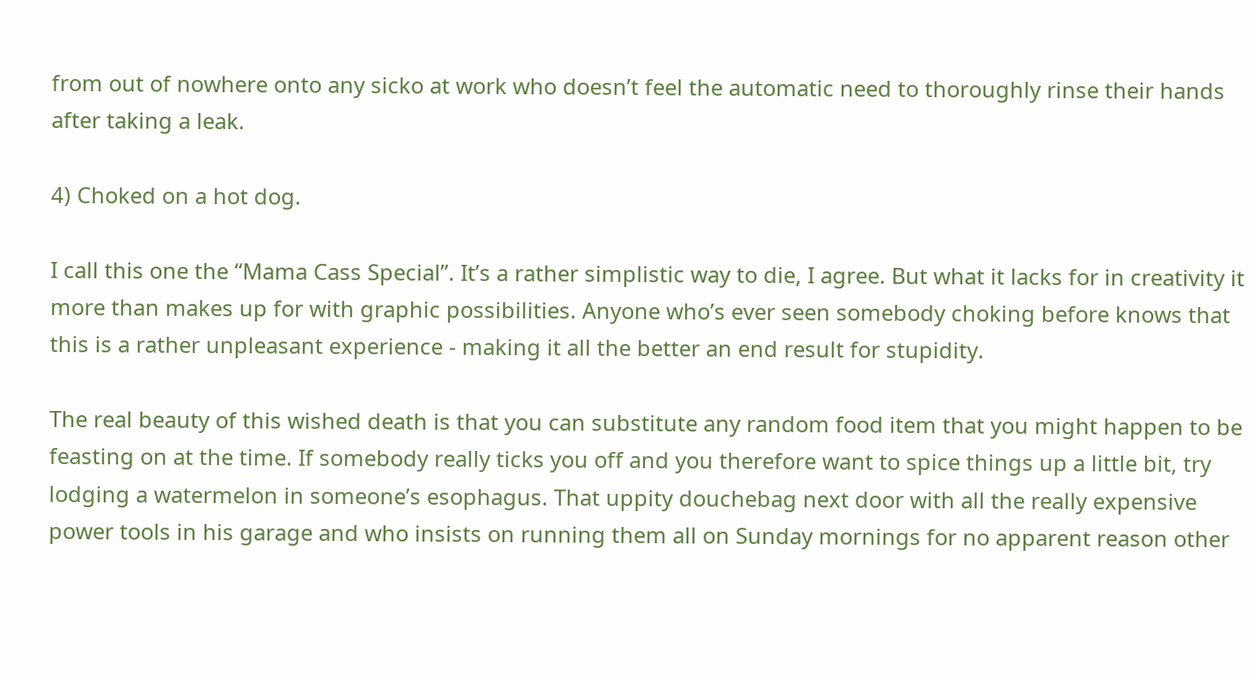from out of nowhere onto any sicko at work who doesn’t feel the automatic need to thoroughly rinse their hands after taking a leak.

4) Choked on a hot dog.

I call this one the “Mama Cass Special”. It’s a rather simplistic way to die, I agree. But what it lacks for in creativity it more than makes up for with graphic possibilities. Anyone who’s ever seen somebody choking before knows that this is a rather unpleasant experience - making it all the better an end result for stupidity.

The real beauty of this wished death is that you can substitute any random food item that you might happen to be feasting on at the time. If somebody really ticks you off and you therefore want to spice things up a little bit, try lodging a watermelon in someone’s esophagus. That uppity douchebag next door with all the really expensive power tools in his garage and who insists on running them all on Sunday mornings for no apparent reason other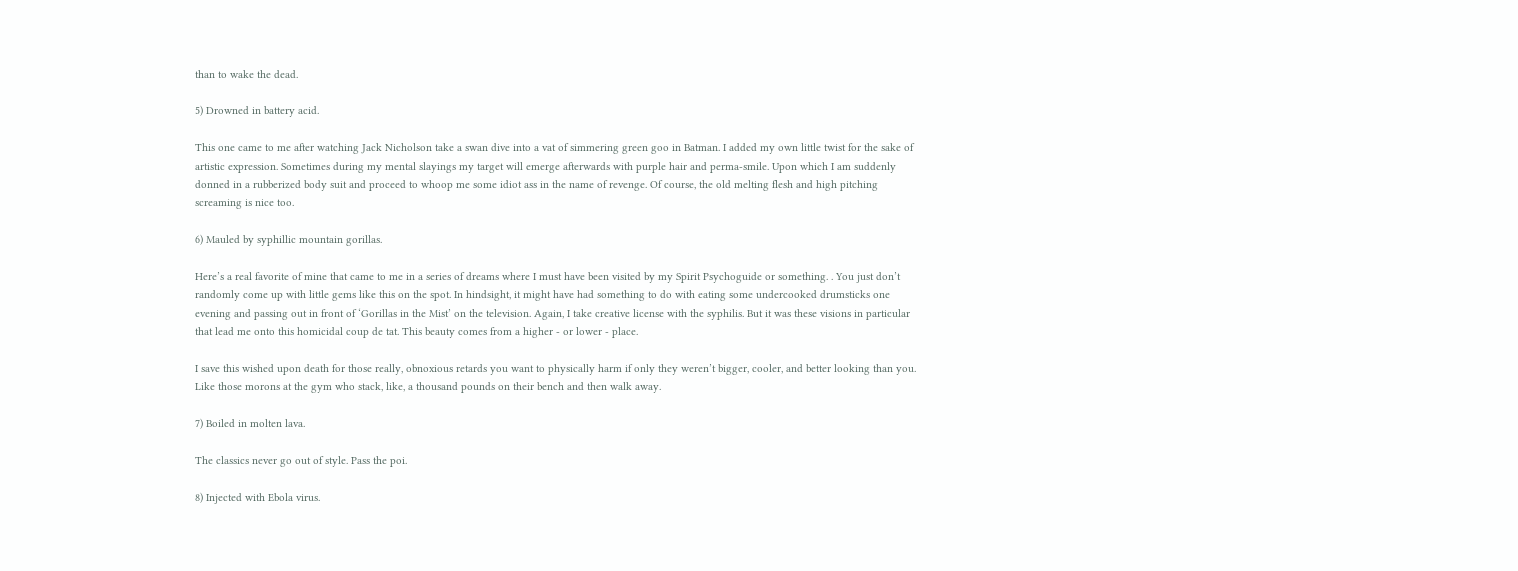than to wake the dead.

5) Drowned in battery acid.

This one came to me after watching Jack Nicholson take a swan dive into a vat of simmering green goo in Batman. I added my own little twist for the sake of artistic expression. Sometimes during my mental slayings my target will emerge afterwards with purple hair and perma-smile. Upon which I am suddenly donned in a rubberized body suit and proceed to whoop me some idiot ass in the name of revenge. Of course, the old melting flesh and high pitching screaming is nice too.

6) Mauled by syphillic mountain gorillas.

Here’s a real favorite of mine that came to me in a series of dreams where I must have been visited by my Spirit Psychoguide or something. . You just don’t randomly come up with little gems like this on the spot. In hindsight, it might have had something to do with eating some undercooked drumsticks one evening and passing out in front of ‘Gorillas in the Mist’ on the television. Again, I take creative license with the syphilis. But it was these visions in particular that lead me onto this homicidal coup de tat. This beauty comes from a higher - or lower - place.

I save this wished upon death for those really, obnoxious retards you want to physically harm if only they weren’t bigger, cooler, and better looking than you. Like those morons at the gym who stack, like, a thousand pounds on their bench and then walk away.

7) Boiled in molten lava.

The classics never go out of style. Pass the poi.

8) Injected with Ebola virus.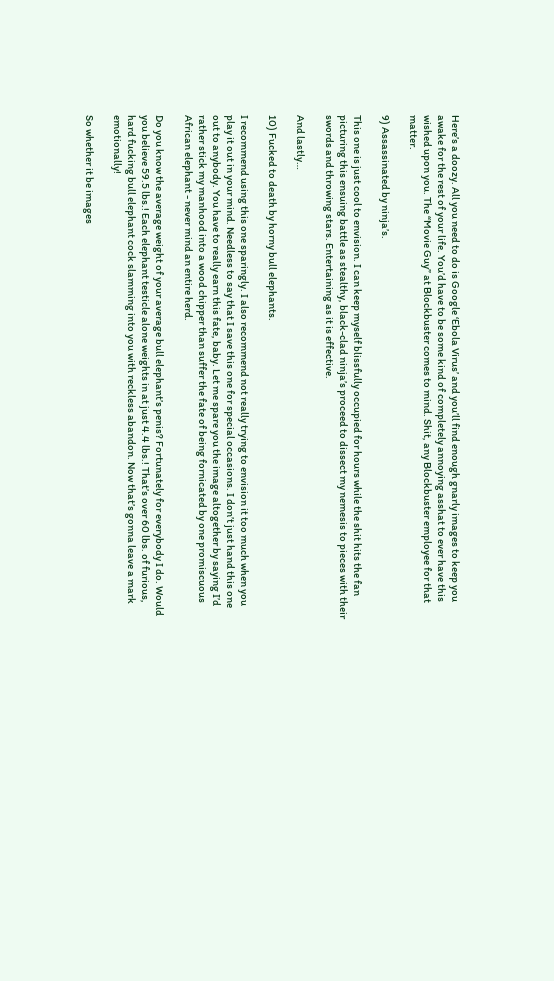Here’s a doozy. All you need to do is Google ‘Ebola Virus’ and you’ll find enough gnarly images to keep you awake for the rest of your life. You’d have to be some kind of completely annoying asshat to ever have this wished upon you. The “Movie Guy” at Blockbuster comes to mind. Shit, any Blockbuster employee for that matter.

9) Assassinated by ninja’s.

This one is just cool to envision. I can keep myself blissfully occupied for hours while the shit hits the fan picturing this ensuing battle as stealthy, black-clad ninja’s proceed to dissect my nemesis to pieces with their swords and throwing stars. Entertaining as it is effective.

And lastly…

10) Fucked to death by horny bull elephants.

I recommend using this one sparingly. I also recommend not really trying to envision it too much when you play it out in your mind. Needless to say that I save this one for special occasions. I don’t just hand this one out to anybody. You have to really earn this fate, baby. Let me spare you the image altogether by saying I’d rather stick my manhood into a wood chipper than suffer the fate of being fornicated by one promiscuous African elephant - never mind an entire herd.

Do you know the average weight of your average bull elephant’s penis? Fortunately for everybody I do. Would you believe 59.5 lbs.! Each elephant testicle alone weights in at just 4.4 lbs.! That’s over 60 lbs. of furious, hard fucking bull elephant cock slamming into you with reckless abandon. Now that’s gonna leave a mark emotionally!

So whether it be images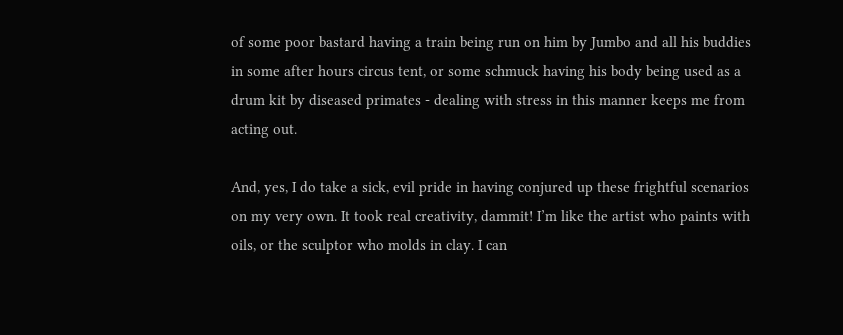of some poor bastard having a train being run on him by Jumbo and all his buddies in some after hours circus tent, or some schmuck having his body being used as a drum kit by diseased primates - dealing with stress in this manner keeps me from acting out.

And, yes, I do take a sick, evil pride in having conjured up these frightful scenarios on my very own. It took real creativity, dammit! I’m like the artist who paints with oils, or the sculptor who molds in clay. I can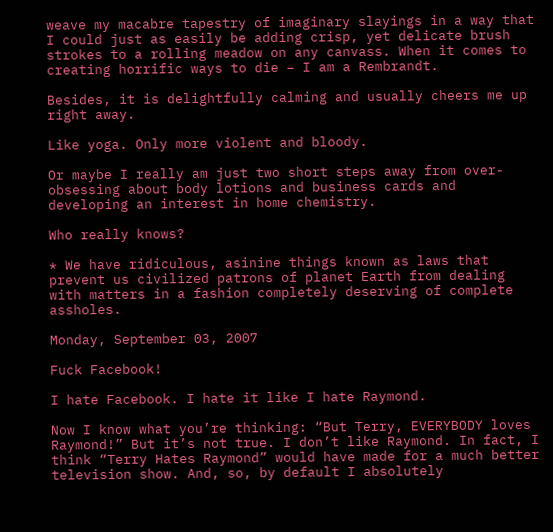weave my macabre tapestry of imaginary slayings in a way that I could just as easily be adding crisp, yet delicate brush strokes to a rolling meadow on any canvass. When it comes to creating horrific ways to die – I am a Rembrandt.

Besides, it is delightfully calming and usually cheers me up right away.

Like yoga. Only more violent and bloody.

Or maybe I really am just two short steps away from over-obsessing about body lotions and business cards and developing an interest in home chemistry.

Who really knows?

* We have ridiculous, asinine things known as laws that prevent us civilized patrons of planet Earth from dealing with matters in a fashion completely deserving of complete assholes.

Monday, September 03, 2007

Fuck Facebook!

I hate Facebook. I hate it like I hate Raymond.

Now I know what you’re thinking: “But Terry, EVERYBODY loves Raymond!” But it’s not true. I don’t like Raymond. In fact, I think “Terry Hates Raymond” would have made for a much better television show. And, so, by default I absolutely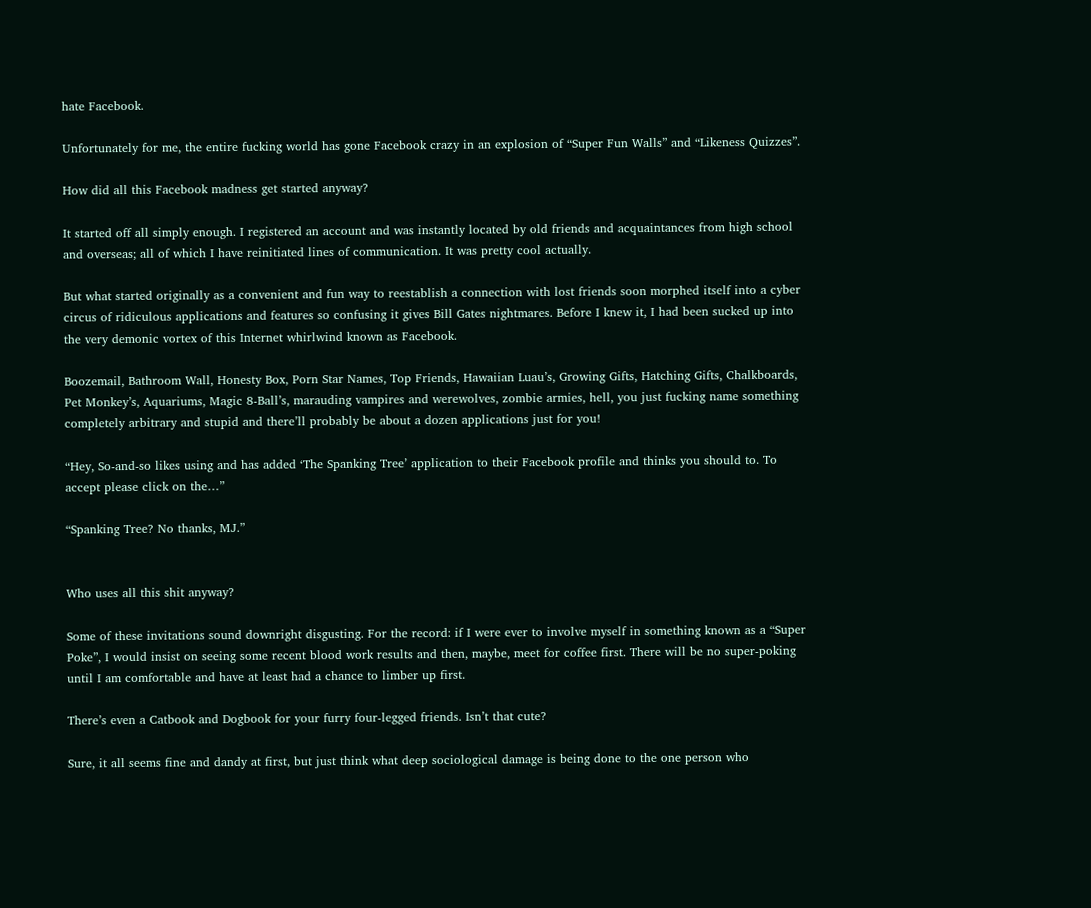hate Facebook.

Unfortunately for me, the entire fucking world has gone Facebook crazy in an explosion of “Super Fun Walls” and “Likeness Quizzes”.

How did all this Facebook madness get started anyway?

It started off all simply enough. I registered an account and was instantly located by old friends and acquaintances from high school and overseas; all of which I have reinitiated lines of communication. It was pretty cool actually.

But what started originally as a convenient and fun way to reestablish a connection with lost friends soon morphed itself into a cyber circus of ridiculous applications and features so confusing it gives Bill Gates nightmares. Before I knew it, I had been sucked up into the very demonic vortex of this Internet whirlwind known as Facebook.

Boozemail, Bathroom Wall, Honesty Box, Porn Star Names, Top Friends, Hawaiian Luau’s, Growing Gifts, Hatching Gifts, Chalkboards, Pet Monkey’s, Aquariums, Magic 8-Ball’s, marauding vampires and werewolves, zombie armies, hell, you just fucking name something completely arbitrary and stupid and there’ll probably be about a dozen applications just for you!

“Hey, So-and-so likes using and has added ‘The Spanking Tree’ application to their Facebook profile and thinks you should to. To accept please click on the…”

“Spanking Tree? No thanks, MJ.”


Who uses all this shit anyway?

Some of these invitations sound downright disgusting. For the record: if I were ever to involve myself in something known as a “Super Poke”, I would insist on seeing some recent blood work results and then, maybe, meet for coffee first. There will be no super-poking until I am comfortable and have at least had a chance to limber up first.

There’s even a Catbook and Dogbook for your furry four-legged friends. Isn’t that cute?

Sure, it all seems fine and dandy at first, but just think what deep sociological damage is being done to the one person who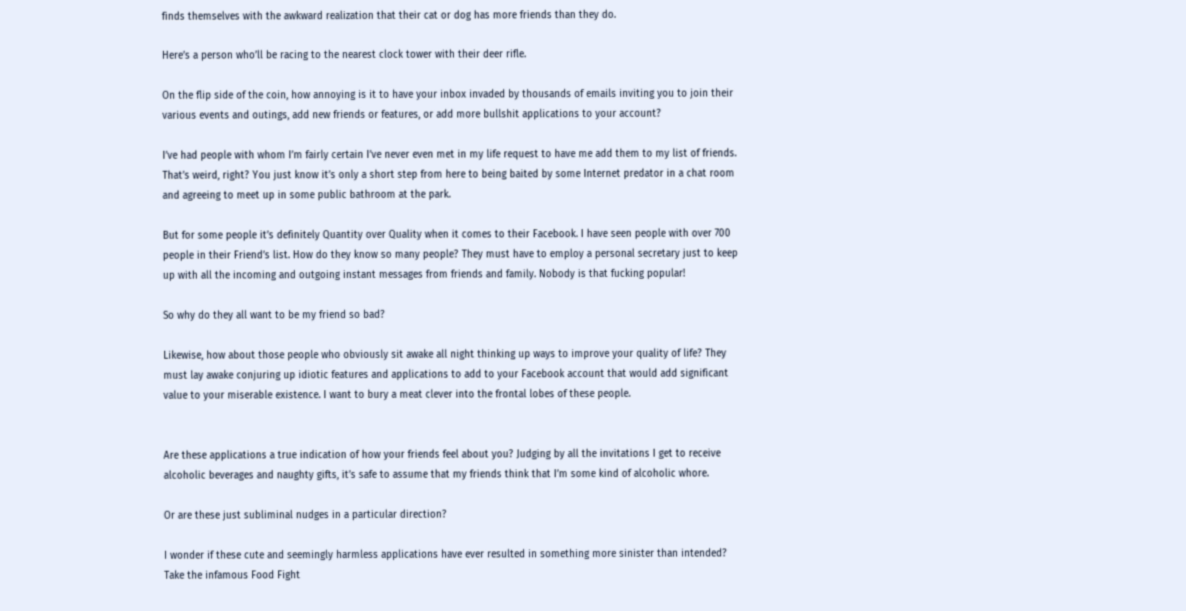finds themselves with the awkward realization that their cat or dog has more friends than they do.

Here’s a person who’ll be racing to the nearest clock tower with their deer rifle.

On the flip side of the coin, how annoying is it to have your inbox invaded by thousands of emails inviting you to join their various events and outings, add new friends or features, or add more bullshit applications to your account?

I’ve had people with whom I’m fairly certain I’ve never even met in my life request to have me add them to my list of friends. That’s weird, right? You just know it’s only a short step from here to being baited by some Internet predator in a chat room and agreeing to meet up in some public bathroom at the park.

But for some people it’s definitely Quantity over Quality when it comes to their Facebook. I have seen people with over 700 people in their Friend’s list. How do they know so many people? They must have to employ a personal secretary just to keep up with all the incoming and outgoing instant messages from friends and family. Nobody is that fucking popular!

So why do they all want to be my friend so bad?

Likewise, how about those people who obviously sit awake all night thinking up ways to improve your quality of life? They must lay awake conjuring up idiotic features and applications to add to your Facebook account that would add significant value to your miserable existence. I want to bury a meat clever into the frontal lobes of these people.


Are these applications a true indication of how your friends feel about you? Judging by all the invitations I get to receive alcoholic beverages and naughty gifts, it’s safe to assume that my friends think that I’m some kind of alcoholic whore.

Or are these just subliminal nudges in a particular direction?

I wonder if these cute and seemingly harmless applications have ever resulted in something more sinister than intended? Take the infamous Food Fight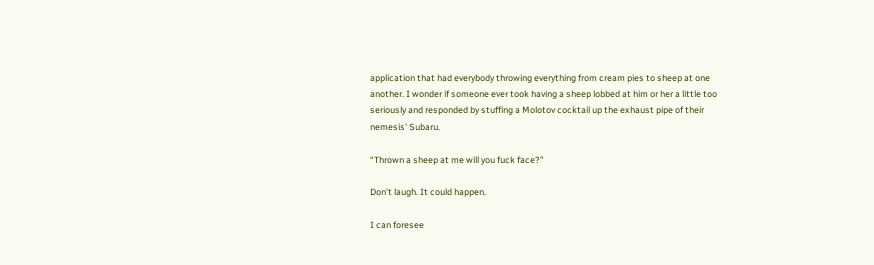application that had everybody throwing everything from cream pies to sheep at one another. I wonder if someone ever took having a sheep lobbed at him or her a little too seriously and responded by stuffing a Molotov cocktail up the exhaust pipe of their nemesis’ Subaru.

“Thrown a sheep at me will you fuck face?”

Don’t laugh. It could happen.

I can foresee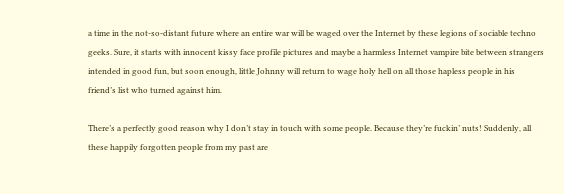a time in the not-so-distant future where an entire war will be waged over the Internet by these legions of sociable techno geeks. Sure, it starts with innocent kissy face profile pictures and maybe a harmless Internet vampire bite between strangers intended in good fun, but soon enough, little Johnny will return to wage holy hell on all those hapless people in his friend’s list who turned against him.

There’s a perfectly good reason why I don’t stay in touch with some people. Because they’re fuckin’ nuts! Suddenly, all these happily forgotten people from my past are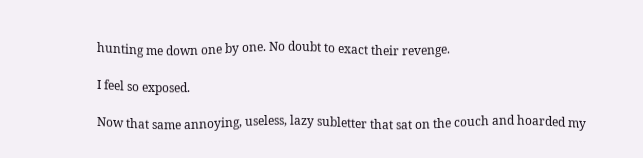hunting me down one by one. No doubt to exact their revenge.

I feel so exposed.

Now that same annoying, useless, lazy subletter that sat on the couch and hoarded my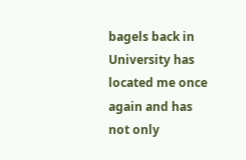bagels back in University has located me once again and has not only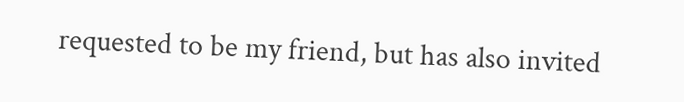requested to be my friend, but has also invited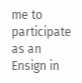me to participate as an Ensign in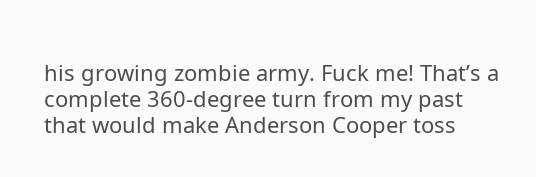his growing zombie army. Fuck me! That’s a complete 360-degree turn from my past that would make Anderson Cooper toss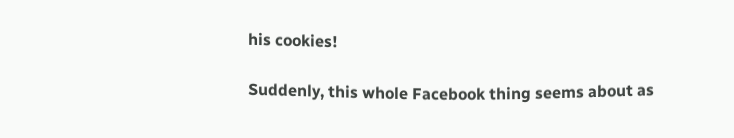his cookies!

Suddenly, this whole Facebook thing seems about as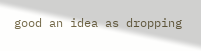good an idea as dropping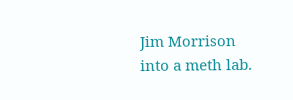Jim Morrison into a meth lab.